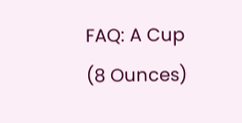FAQ: A Cup (8 Ounces)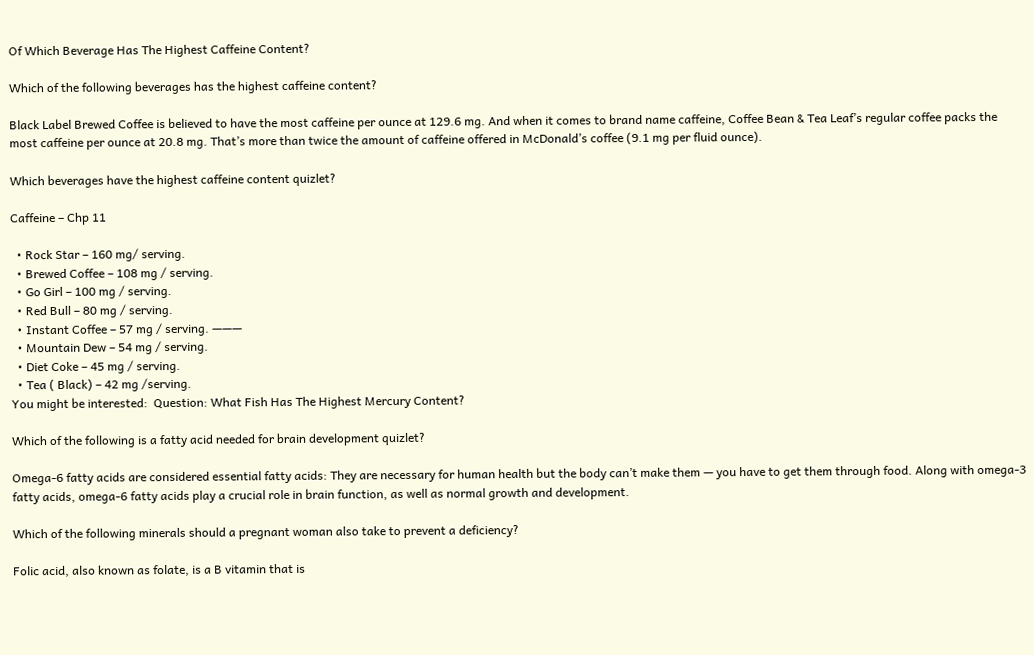Of Which Beverage Has The Highest Caffeine Content?

Which of the following beverages has the highest caffeine content?

Black Label Brewed Coffee is believed to have the most caffeine per ounce at 129.6 mg. And when it comes to brand name caffeine, Coffee Bean & Tea Leaf’s regular coffee packs the most caffeine per ounce at 20.8 mg. That’s more than twice the amount of caffeine offered in McDonald’s coffee (9.1 mg per fluid ounce).

Which beverages have the highest caffeine content quizlet?

Caffeine – Chp 11

  • Rock Star – 160 mg/ serving.
  • Brewed Coffee – 108 mg / serving.
  • Go Girl – 100 mg / serving.
  • Red Bull – 80 mg / serving.
  • Instant Coffee – 57 mg / serving. ———
  • Mountain Dew – 54 mg / serving.
  • Diet Coke – 45 mg / serving.
  • Tea ( Black) – 42 mg /serving.
You might be interested:  Question: What Fish Has The Highest Mercury Content?

Which of the following is a fatty acid needed for brain development quizlet?

Omega-6 fatty acids are considered essential fatty acids: They are necessary for human health but the body can’t make them — you have to get them through food. Along with omega-3 fatty acids, omega-6 fatty acids play a crucial role in brain function, as well as normal growth and development.

Which of the following minerals should a pregnant woman also take to prevent a deficiency?

Folic acid, also known as folate, is a B vitamin that is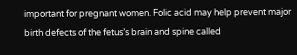important for pregnant women. Folic acid may help prevent major birth defects of the fetus’s brain and spine called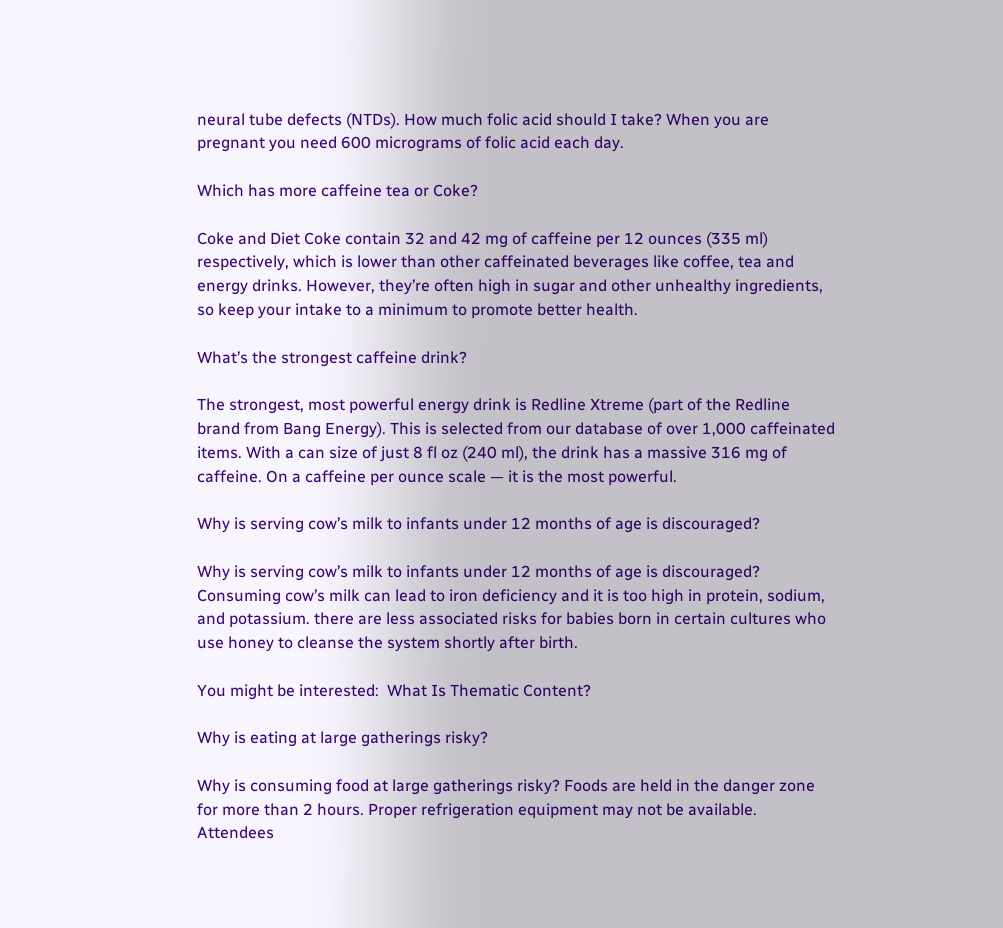neural tube defects (NTDs). How much folic acid should I take? When you are pregnant you need 600 micrograms of folic acid each day.

Which has more caffeine tea or Coke?

Coke and Diet Coke contain 32 and 42 mg of caffeine per 12 ounces (335 ml) respectively, which is lower than other caffeinated beverages like coffee, tea and energy drinks. However, they’re often high in sugar and other unhealthy ingredients, so keep your intake to a minimum to promote better health.

What’s the strongest caffeine drink?

The strongest, most powerful energy drink is Redline Xtreme (part of the Redline brand from Bang Energy). This is selected from our database of over 1,000 caffeinated items. With a can size of just 8 fl oz (240 ml), the drink has a massive 316 mg of caffeine. On a caffeine per ounce scale — it is the most powerful.

Why is serving cow’s milk to infants under 12 months of age is discouraged?

Why is serving cow’s milk to infants under 12 months of age is discouraged? Consuming cow’s milk can lead to iron deficiency and it is too high in protein, sodium, and potassium. there are less associated risks for babies born in certain cultures who use honey to cleanse the system shortly after birth.

You might be interested:  What Is Thematic Content?

Why is eating at large gatherings risky?

Why is consuming food at large gatherings risky? Foods are held in the danger zone for more than 2 hours. Proper refrigeration equipment may not be available. Attendees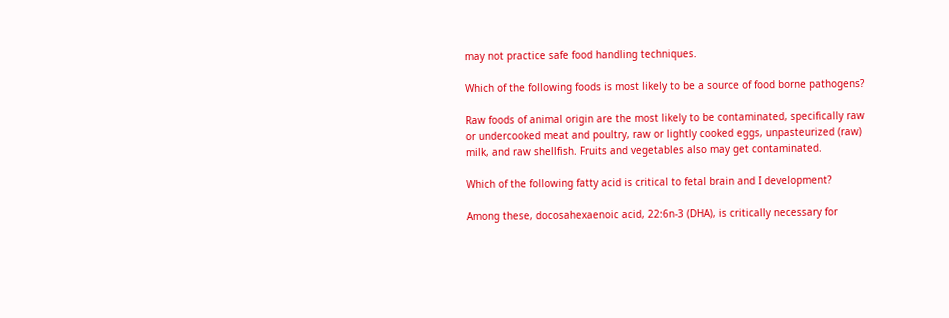may not practice safe food handling techniques.

Which of the following foods is most likely to be a source of food borne pathogens?

Raw foods of animal origin are the most likely to be contaminated, specifically raw or undercooked meat and poultry, raw or lightly cooked eggs, unpasteurized (raw) milk, and raw shellfish. Fruits and vegetables also may get contaminated.

Which of the following fatty acid is critical to fetal brain and I development?

Among these, docosahexaenoic acid, 22:6n-3 (DHA), is critically necessary for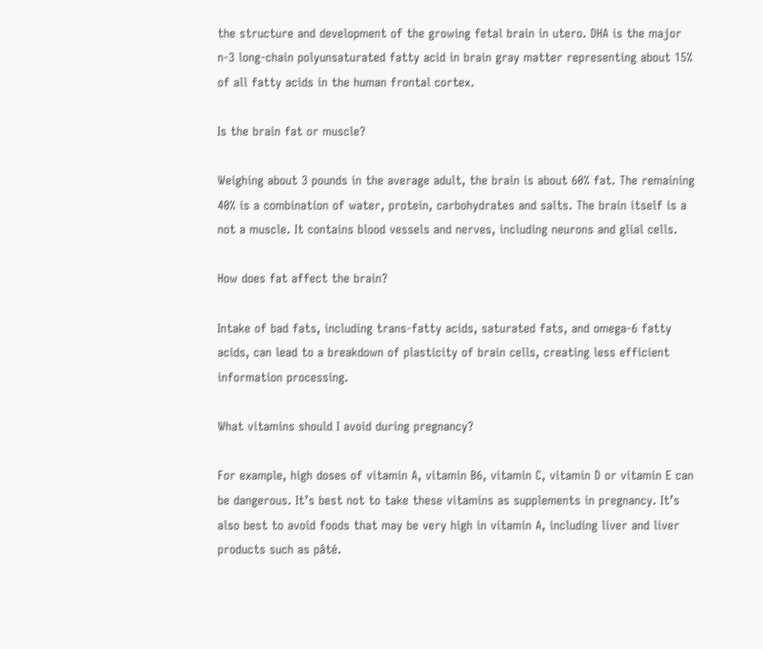the structure and development of the growing fetal brain in utero. DHA is the major n-3 long-chain polyunsaturated fatty acid in brain gray matter representing about 15% of all fatty acids in the human frontal cortex.

Is the brain fat or muscle?

Weighing about 3 pounds in the average adult, the brain is about 60% fat. The remaining 40% is a combination of water, protein, carbohydrates and salts. The brain itself is a not a muscle. It contains blood vessels and nerves, including neurons and glial cells.

How does fat affect the brain?

Intake of bad fats, including trans-fatty acids, saturated fats, and omega-6 fatty acids, can lead to a breakdown of plasticity of brain cells, creating less efficient information processing.

What vitamins should I avoid during pregnancy?

For example, high doses of vitamin A, vitamin B6, vitamin C, vitamin D or vitamin E can be dangerous. It’s best not to take these vitamins as supplements in pregnancy. It’s also best to avoid foods that may be very high in vitamin A, including liver and liver products such as pâté.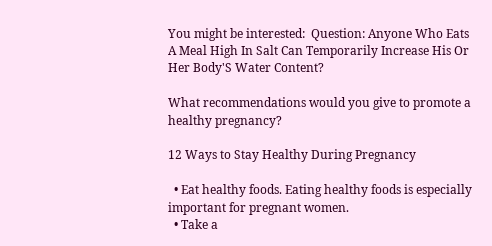You might be interested:  Question: Anyone Who Eats A Meal High In Salt Can Temporarily Increase His Or Her Body'S Water Content?

What recommendations would you give to promote a healthy pregnancy?

12 Ways to Stay Healthy During Pregnancy

  • Eat healthy foods. Eating healthy foods is especially important for pregnant women.
  • Take a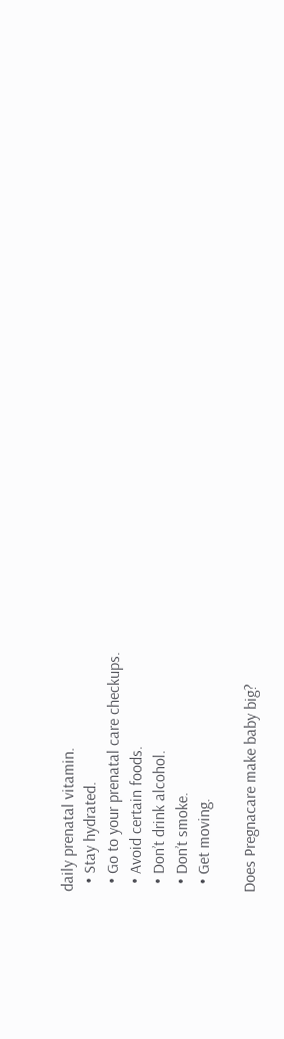daily prenatal vitamin.
  • Stay hydrated.
  • Go to your prenatal care checkups.
  • Avoid certain foods.
  • Don’t drink alcohol.
  • Don’t smoke.
  • Get moving.

Does Pregnacare make baby big?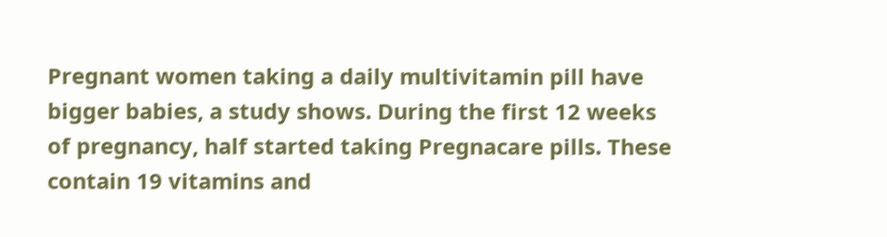Pregnant women taking a daily multivitamin pill have bigger babies, a study shows. During the first 12 weeks of pregnancy, half started taking Pregnacare pills. These contain 19 vitamins and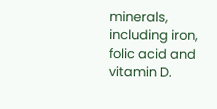minerals, including iron, folic acid and vitamin D.